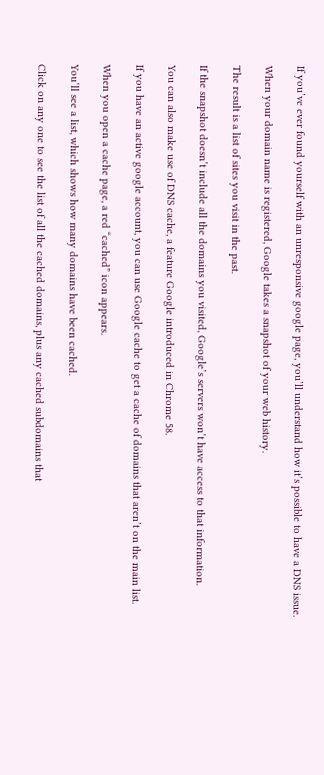If you’ve ever found yourself with an unresponsive google page, you’ll understand how it’s possible to have a DNS issue.

When your domain name is registered, Google takes a snapshot of your web history.

The result is a list of sites you visit in the past.

If the snapshot doesn’t include all the domains you visited, Google’s servers won’t have access to that information.

You can also make use of DNS cache, a feature Google introduced in Chrome 58.

If you have an active google account, you can use Google cache to get a cache of domains that aren’t on the main list.

When you open a cache page, a red “cached” icon appears.

You’ll see a list, which shows how many domains have been cached.

Click on any one to see the list of all the cached domains, plus any cached subdomains that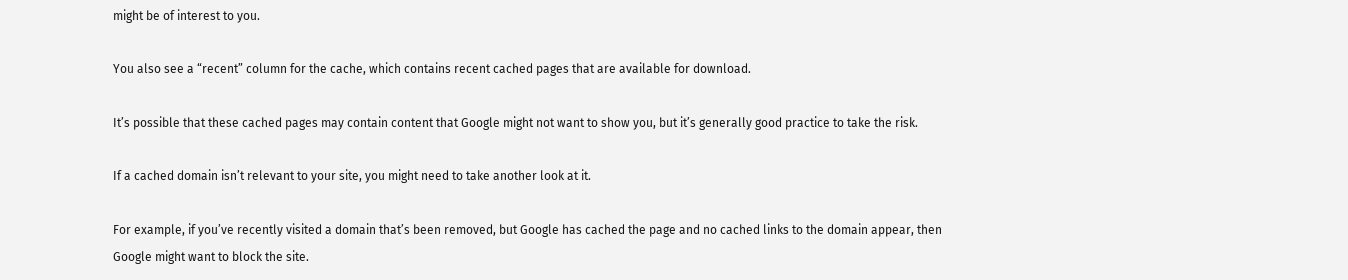might be of interest to you.

You also see a “recent” column for the cache, which contains recent cached pages that are available for download.

It’s possible that these cached pages may contain content that Google might not want to show you, but it’s generally good practice to take the risk.

If a cached domain isn’t relevant to your site, you might need to take another look at it.

For example, if you’ve recently visited a domain that’s been removed, but Google has cached the page and no cached links to the domain appear, then Google might want to block the site.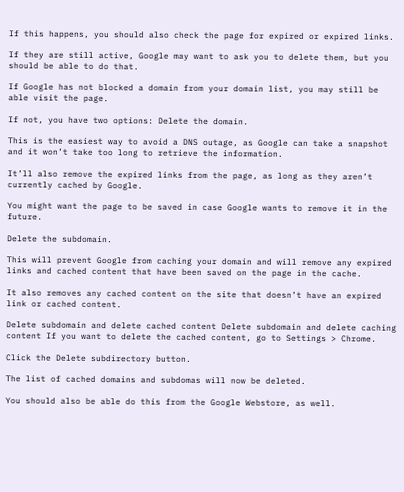If this happens, you should also check the page for expired or expired links.

If they are still active, Google may want to ask you to delete them, but you should be able to do that.

If Google has not blocked a domain from your domain list, you may still be able visit the page.

If not, you have two options: Delete the domain.

This is the easiest way to avoid a DNS outage, as Google can take a snapshot and it won’t take too long to retrieve the information.

It’ll also remove the expired links from the page, as long as they aren’t currently cached by Google.

You might want the page to be saved in case Google wants to remove it in the future.

Delete the subdomain.

This will prevent Google from caching your domain and will remove any expired links and cached content that have been saved on the page in the cache.

It also removes any cached content on the site that doesn’t have an expired link or cached content.

Delete subdomain and delete cached content Delete subdomain and delete caching content If you want to delete the cached content, go to Settings > Chrome.

Click the Delete subdirectory button.

The list of cached domains and subdomas will now be deleted.

You should also be able do this from the Google Webstore, as well.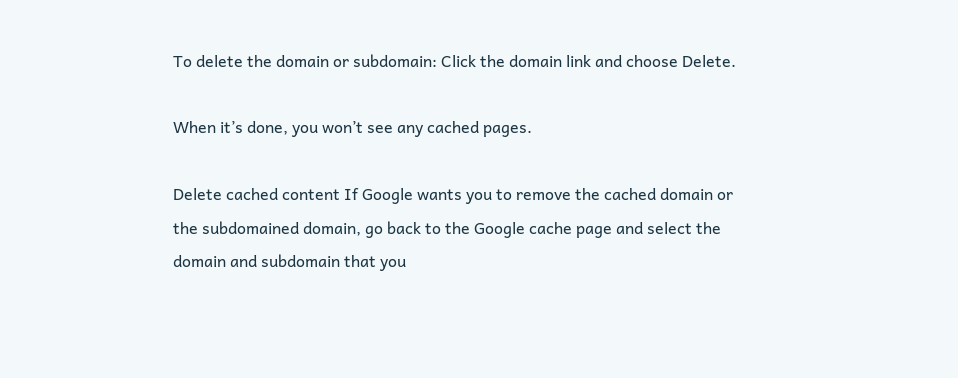To delete the domain or subdomain: Click the domain link and choose Delete.

When it’s done, you won’t see any cached pages.

Delete cached content If Google wants you to remove the cached domain or the subdomained domain, go back to the Google cache page and select the domain and subdomain that you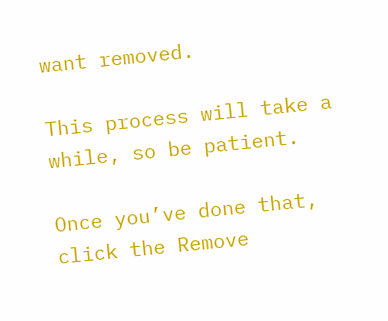want removed.

This process will take a while, so be patient.

Once you’ve done that, click the Remove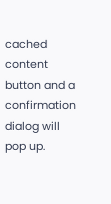cached content button and a confirmation dialog will pop up.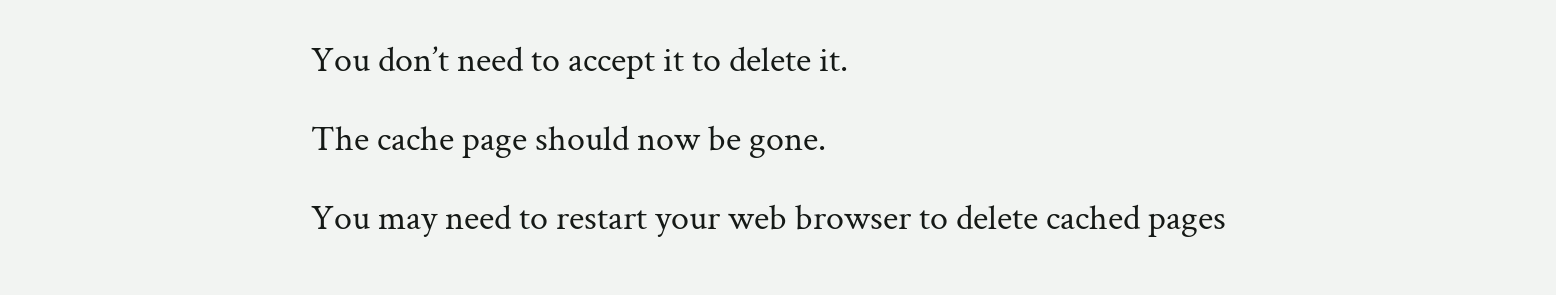You don’t need to accept it to delete it.

The cache page should now be gone.

You may need to restart your web browser to delete cached pages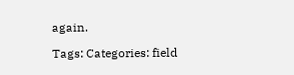again.

Tags: Categories: field